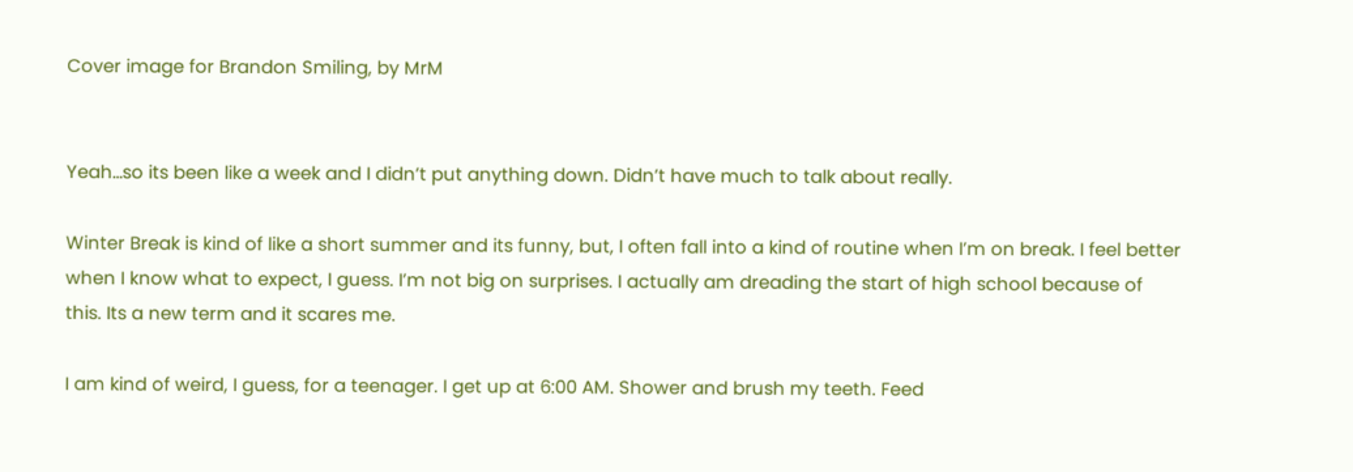Cover image for Brandon Smiling, by MrM


Yeah…so its been like a week and I didn’t put anything down. Didn’t have much to talk about really.

Winter Break is kind of like a short summer and its funny, but, I often fall into a kind of routine when I’m on break. I feel better when I know what to expect, I guess. I’m not big on surprises. I actually am dreading the start of high school because of this. Its a new term and it scares me.

I am kind of weird, I guess, for a teenager. I get up at 6:00 AM. Shower and brush my teeth. Feed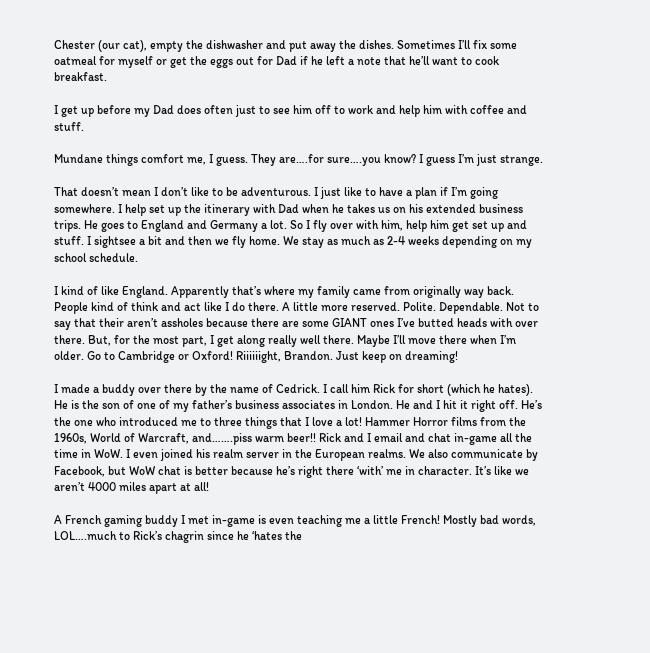Chester (our cat), empty the dishwasher and put away the dishes. Sometimes I’ll fix some oatmeal for myself or get the eggs out for Dad if he left a note that he’ll want to cook breakfast.

I get up before my Dad does often just to see him off to work and help him with coffee and stuff.

Mundane things comfort me, I guess. They are….for sure….you know? I guess I’m just strange.

That doesn’t mean I don’t like to be adventurous. I just like to have a plan if I’m going somewhere. I help set up the itinerary with Dad when he takes us on his extended business trips. He goes to England and Germany a lot. So I fly over with him, help him get set up and stuff. I sightsee a bit and then we fly home. We stay as much as 2-4 weeks depending on my school schedule.

I kind of like England. Apparently that’s where my family came from originally way back. People kind of think and act like I do there. A little more reserved. Polite. Dependable. Not to say that their aren’t assholes because there are some GIANT ones I’ve butted heads with over there. But, for the most part, I get along really well there. Maybe I’ll move there when I’m older. Go to Cambridge or Oxford! Riiiiiight, Brandon. Just keep on dreaming!

I made a buddy over there by the name of Cedrick. I call him Rick for short (which he hates). He is the son of one of my father’s business associates in London. He and I hit it right off. He’s the one who introduced me to three things that I love a lot! Hammer Horror films from the 1960s, World of Warcraft, and…….piss warm beer!! Rick and I email and chat in-game all the time in WoW. I even joined his realm server in the European realms. We also communicate by Facebook, but WoW chat is better because he’s right there ‘with’ me in character. It’s like we aren’t 4000 miles apart at all!

A French gaming buddy I met in-game is even teaching me a little French! Mostly bad words, LOL….much to Rick’s chagrin since he ‘hates the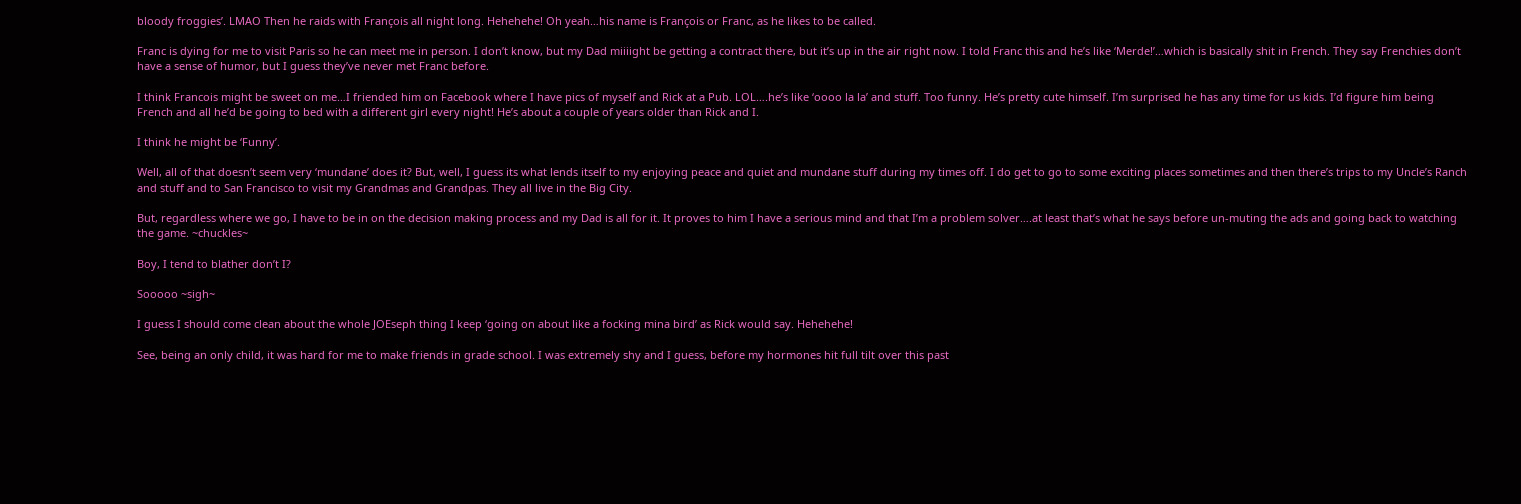bloody froggies’. LMAO Then he raids with François all night long. Hehehehe! Oh yeah…his name is François or Franc, as he likes to be called.

Franc is dying for me to visit Paris so he can meet me in person. I don’t know, but my Dad miiiight be getting a contract there, but it’s up in the air right now. I told Franc this and he’s like ‘Merde!’…which is basically shit in French. They say Frenchies don’t have a sense of humor, but I guess they’ve never met Franc before.

I think Francois might be sweet on me…I friended him on Facebook where I have pics of myself and Rick at a Pub. LOL….he’s like ‘oooo la la’ and stuff. Too funny. He’s pretty cute himself. I’m surprised he has any time for us kids. I’d figure him being French and all he’d be going to bed with a different girl every night! He’s about a couple of years older than Rick and I.

I think he might be ‘Funny’.

Well, all of that doesn’t seem very ‘mundane’ does it? But, well, I guess its what lends itself to my enjoying peace and quiet and mundane stuff during my times off. I do get to go to some exciting places sometimes and then there’s trips to my Uncle’s Ranch and stuff and to San Francisco to visit my Grandmas and Grandpas. They all live in the Big City.

But, regardless where we go, I have to be in on the decision making process and my Dad is all for it. It proves to him I have a serious mind and that I’m a problem solver….at least that’s what he says before un-muting the ads and going back to watching the game. ~chuckles~

Boy, I tend to blather don’t I?

Sooooo ~sigh~

I guess I should come clean about the whole JOEseph thing I keep ‘going on about like a focking mina bird’ as Rick would say. Hehehehe!

See, being an only child, it was hard for me to make friends in grade school. I was extremely shy and I guess, before my hormones hit full tilt over this past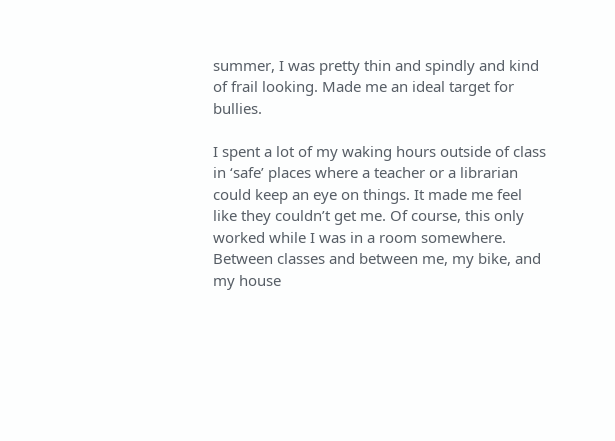summer, I was pretty thin and spindly and kind of frail looking. Made me an ideal target for bullies.

I spent a lot of my waking hours outside of class in ‘safe’ places where a teacher or a librarian could keep an eye on things. It made me feel like they couldn’t get me. Of course, this only worked while I was in a room somewhere. Between classes and between me, my bike, and my house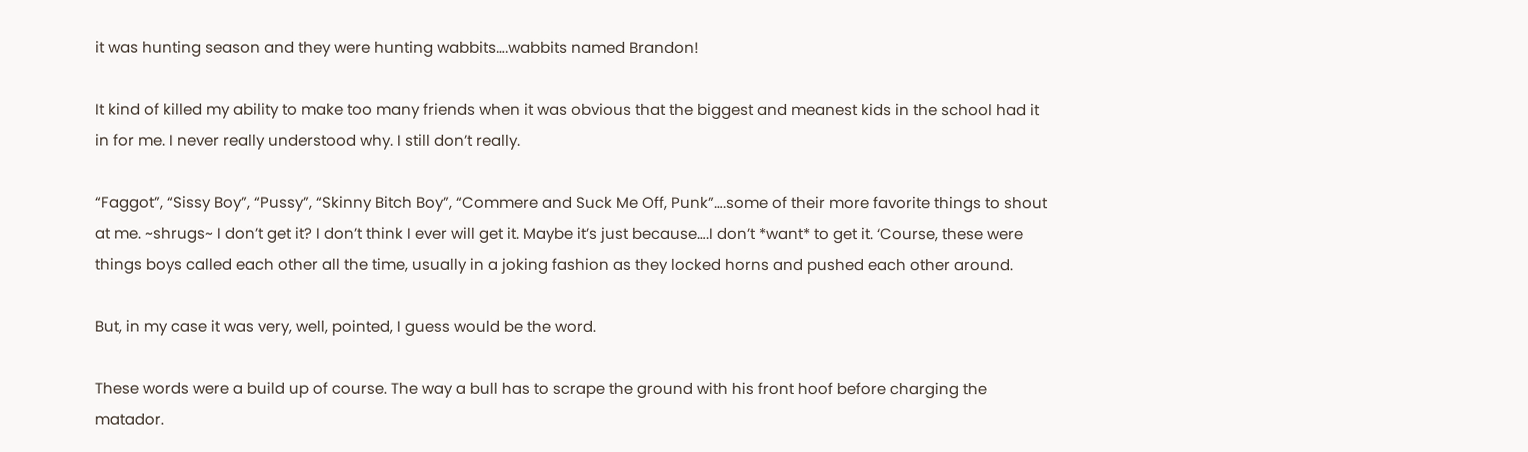it was hunting season and they were hunting wabbits….wabbits named Brandon!

It kind of killed my ability to make too many friends when it was obvious that the biggest and meanest kids in the school had it in for me. I never really understood why. I still don’t really.

“Faggot”, “Sissy Boy”, “Pussy”, “Skinny Bitch Boy”, “Commere and Suck Me Off, Punk”….some of their more favorite things to shout at me. ~shrugs~ I don’t get it? I don’t think I ever will get it. Maybe it’s just because….I don’t *want* to get it. ‘Course, these were things boys called each other all the time, usually in a joking fashion as they locked horns and pushed each other around.

But, in my case it was very, well, pointed, I guess would be the word.

These words were a build up of course. The way a bull has to scrape the ground with his front hoof before charging the matador.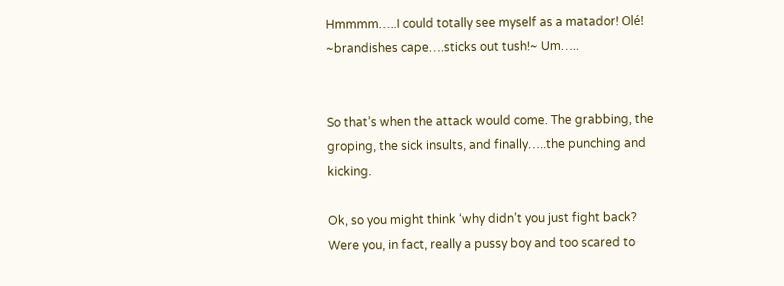Hmmmm…..I could totally see myself as a matador! Olé! ~brandishes cape….sticks out tush!~ Um…..


So that’s when the attack would come. The grabbing, the groping, the sick insults, and finally…..the punching and kicking.

Ok, so you might think ‘why didn’t you just fight back? Were you, in fact, really a pussy boy and too scared to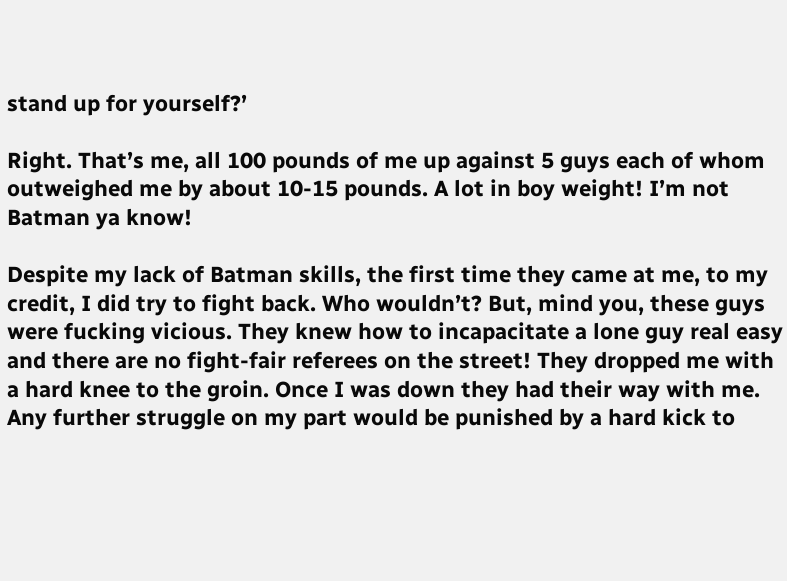stand up for yourself?’

Right. That’s me, all 100 pounds of me up against 5 guys each of whom outweighed me by about 10-15 pounds. A lot in boy weight! I’m not Batman ya know!

Despite my lack of Batman skills, the first time they came at me, to my credit, I did try to fight back. Who wouldn’t? But, mind you, these guys were fucking vicious. They knew how to incapacitate a lone guy real easy and there are no fight-fair referees on the street! They dropped me with a hard knee to the groin. Once I was down they had their way with me. Any further struggle on my part would be punished by a hard kick to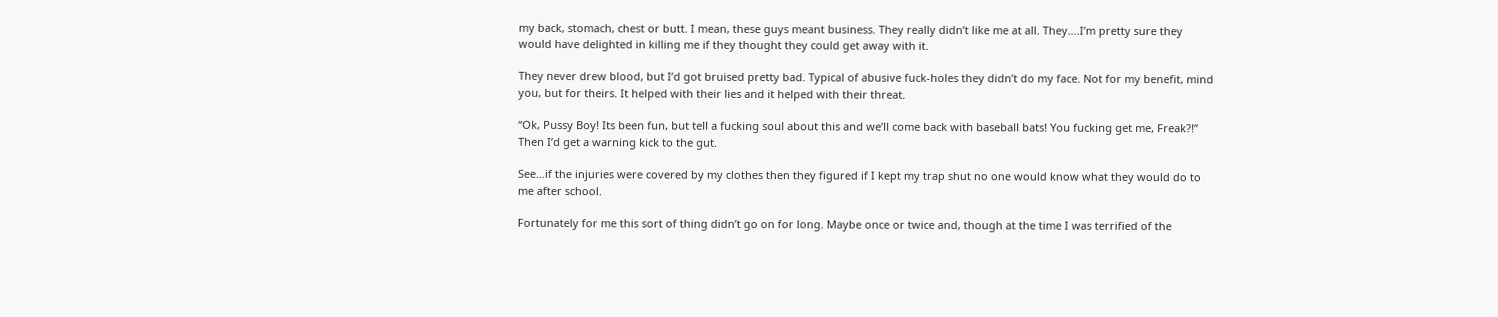my back, stomach, chest or butt. I mean, these guys meant business. They really didn’t like me at all. They….I’m pretty sure they would have delighted in killing me if they thought they could get away with it.

They never drew blood, but I’d got bruised pretty bad. Typical of abusive fuck-holes they didn’t do my face. Not for my benefit, mind you, but for theirs. It helped with their lies and it helped with their threat.

“Ok, Pussy Boy! Its been fun, but tell a fucking soul about this and we’ll come back with baseball bats! You fucking get me, Freak?!” Then I’d get a warning kick to the gut.

See…if the injuries were covered by my clothes then they figured if I kept my trap shut no one would know what they would do to me after school.

Fortunately for me this sort of thing didn’t go on for long. Maybe once or twice and, though at the time I was terrified of the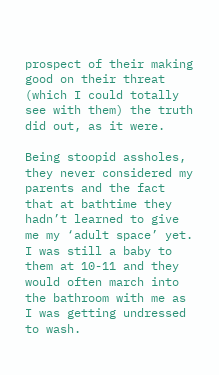prospect of their making good on their threat (which I could totally see with them) the truth did out, as it were.

Being stoopid assholes, they never considered my parents and the fact that at bathtime they hadn’t learned to give me my ‘adult space’ yet. I was still a baby to them at 10-11 and they would often march into the bathroom with me as I was getting undressed to wash.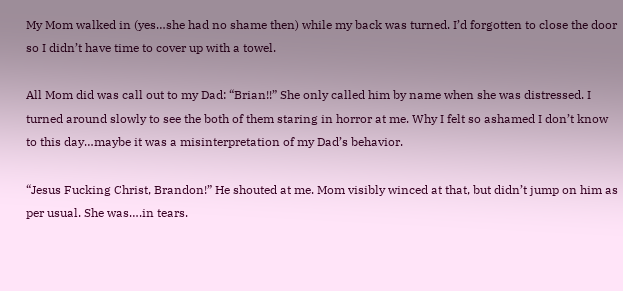My Mom walked in (yes…she had no shame then) while my back was turned. I’d forgotten to close the door so I didn’t have time to cover up with a towel.

All Mom did was call out to my Dad: “Brian!!” She only called him by name when she was distressed. I turned around slowly to see the both of them staring in horror at me. Why I felt so ashamed I don’t know to this day…maybe it was a misinterpretation of my Dad’s behavior.

“Jesus Fucking Christ, Brandon!” He shouted at me. Mom visibly winced at that, but didn’t jump on him as per usual. She was….in tears.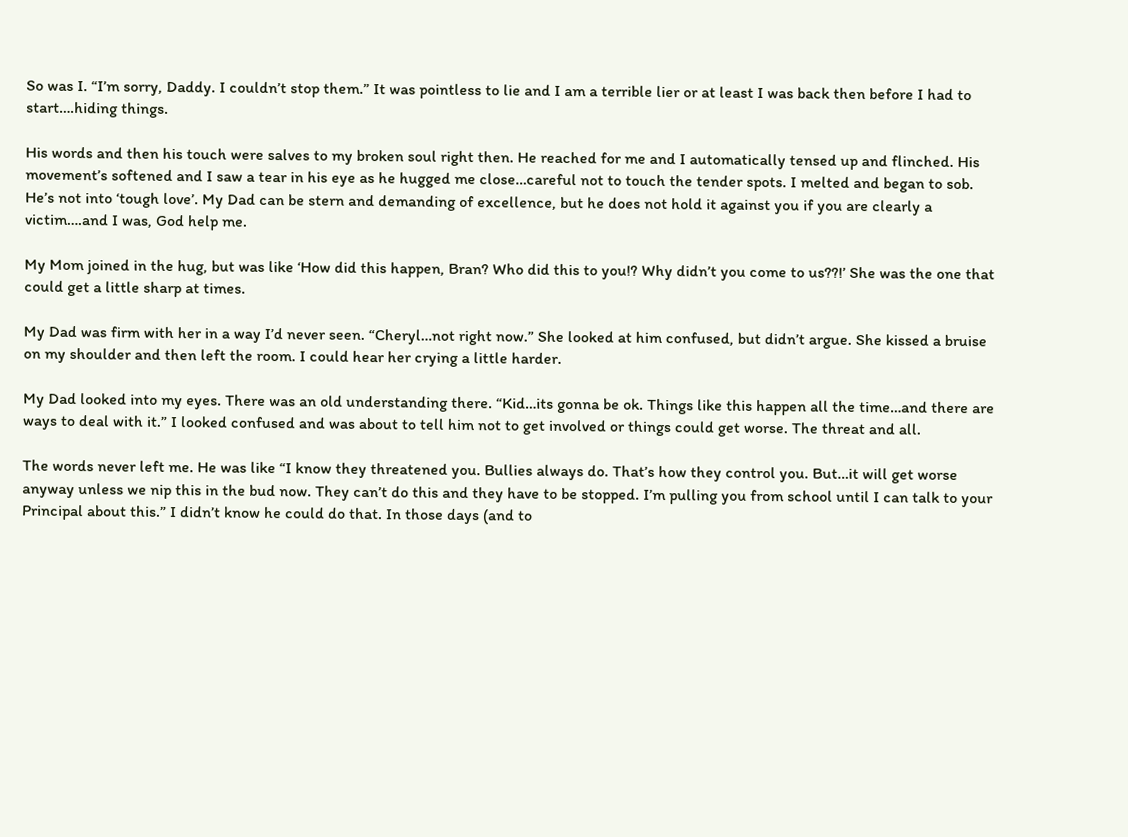So was I. “I’m sorry, Daddy. I couldn’t stop them.” It was pointless to lie and I am a terrible lier or at least I was back then before I had to start….hiding things.

His words and then his touch were salves to my broken soul right then. He reached for me and I automatically tensed up and flinched. His movement’s softened and I saw a tear in his eye as he hugged me close…careful not to touch the tender spots. I melted and began to sob. He’s not into ‘tough love’. My Dad can be stern and demanding of excellence, but he does not hold it against you if you are clearly a victim….and I was, God help me.

My Mom joined in the hug, but was like ‘How did this happen, Bran? Who did this to you!? Why didn’t you come to us??!’ She was the one that could get a little sharp at times.

My Dad was firm with her in a way I’d never seen. “Cheryl…not right now.” She looked at him confused, but didn’t argue. She kissed a bruise on my shoulder and then left the room. I could hear her crying a little harder.

My Dad looked into my eyes. There was an old understanding there. “Kid…its gonna be ok. Things like this happen all the time…and there are ways to deal with it.” I looked confused and was about to tell him not to get involved or things could get worse. The threat and all.

The words never left me. He was like “I know they threatened you. Bullies always do. That’s how they control you. But…it will get worse anyway unless we nip this in the bud now. They can’t do this and they have to be stopped. I’m pulling you from school until I can talk to your Principal about this.” I didn’t know he could do that. In those days (and to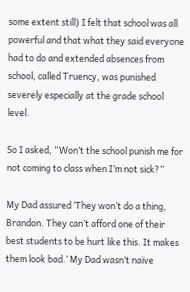some extent still) I felt that school was all powerful and that what they said everyone had to do and extended absences from school, called Truency, was punished severely especially at the grade school level.

So I asked, “Won’t the school punish me for not coming to class when I’m not sick?”

My Dad assured ‘They won’t do a thing, Brandon. They can’t afford one of their best students to be hurt like this. It makes them look bad.’ My Dad wasn’t naïve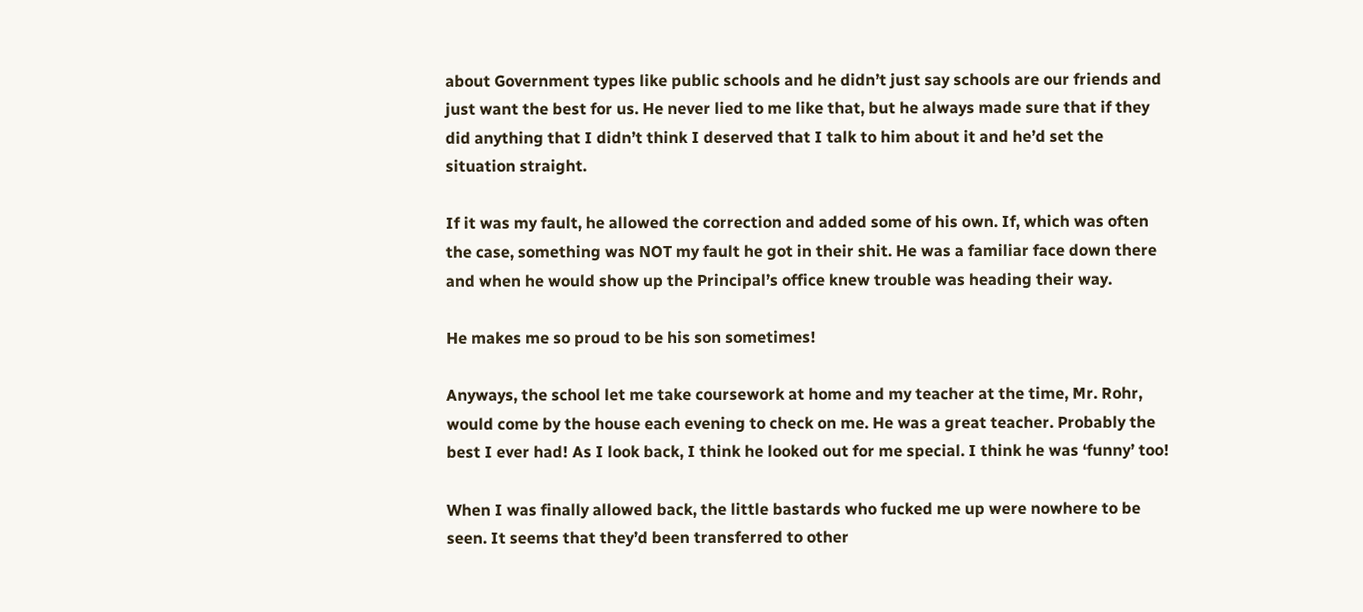about Government types like public schools and he didn’t just say schools are our friends and just want the best for us. He never lied to me like that, but he always made sure that if they did anything that I didn’t think I deserved that I talk to him about it and he’d set the situation straight.

If it was my fault, he allowed the correction and added some of his own. If, which was often the case, something was NOT my fault he got in their shit. He was a familiar face down there and when he would show up the Principal’s office knew trouble was heading their way.

He makes me so proud to be his son sometimes!

Anyways, the school let me take coursework at home and my teacher at the time, Mr. Rohr, would come by the house each evening to check on me. He was a great teacher. Probably the best I ever had! As I look back, I think he looked out for me special. I think he was ‘funny’ too!

When I was finally allowed back, the little bastards who fucked me up were nowhere to be seen. It seems that they’d been transferred to other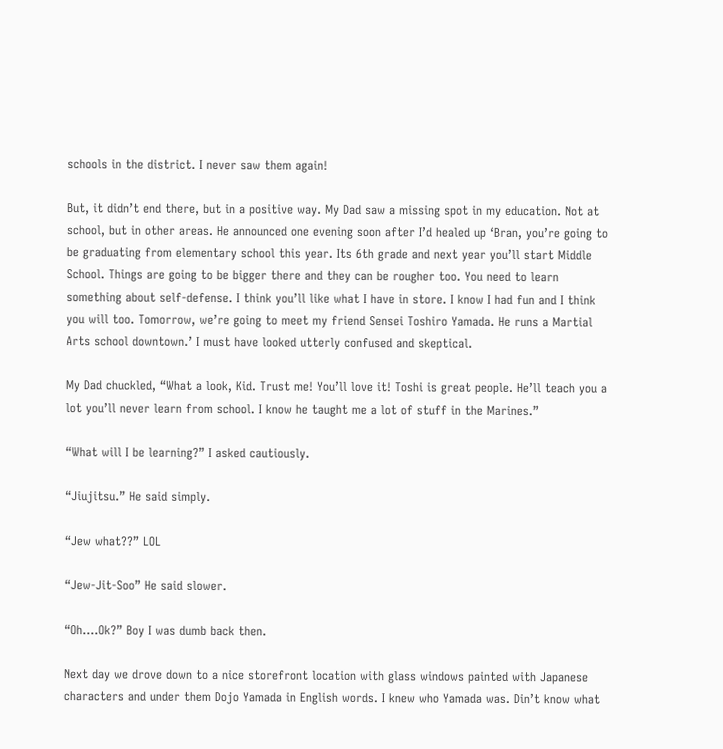schools in the district. I never saw them again!

But, it didn’t end there, but in a positive way. My Dad saw a missing spot in my education. Not at school, but in other areas. He announced one evening soon after I’d healed up ‘Bran, you’re going to be graduating from elementary school this year. Its 6th grade and next year you’ll start Middle School. Things are going to be bigger there and they can be rougher too. You need to learn something about self-defense. I think you’ll like what I have in store. I know I had fun and I think you will too. Tomorrow, we’re going to meet my friend Sensei Toshiro Yamada. He runs a Martial Arts school downtown.’ I must have looked utterly confused and skeptical.

My Dad chuckled, “What a look, Kid. Trust me! You’ll love it! Toshi is great people. He’ll teach you a lot you’ll never learn from school. I know he taught me a lot of stuff in the Marines.”

“What will I be learning?” I asked cautiously.

“Jiujitsu.” He said simply.

“Jew what??” LOL

“Jew-Jit-Soo” He said slower.

“Oh….Ok?” Boy I was dumb back then.

Next day we drove down to a nice storefront location with glass windows painted with Japanese characters and under them Dojo Yamada in English words. I knew who Yamada was. Din’t know what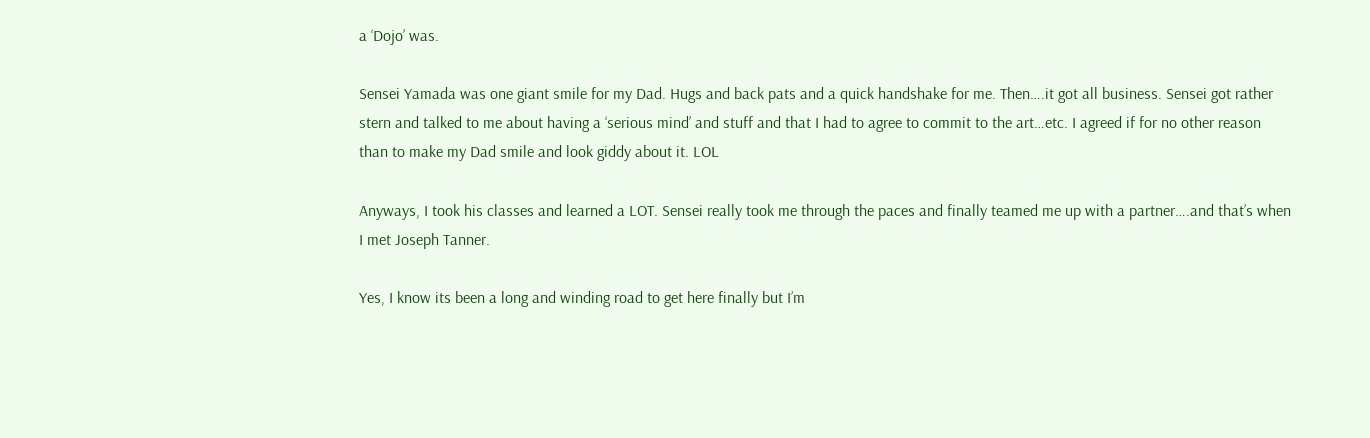a ‘Dojo’ was.

Sensei Yamada was one giant smile for my Dad. Hugs and back pats and a quick handshake for me. Then….it got all business. Sensei got rather stern and talked to me about having a ‘serious mind’ and stuff and that I had to agree to commit to the art…etc. I agreed if for no other reason than to make my Dad smile and look giddy about it. LOL

Anyways, I took his classes and learned a LOT. Sensei really took me through the paces and finally teamed me up with a partner….and that’s when I met Joseph Tanner.

Yes, I know its been a long and winding road to get here finally but I’m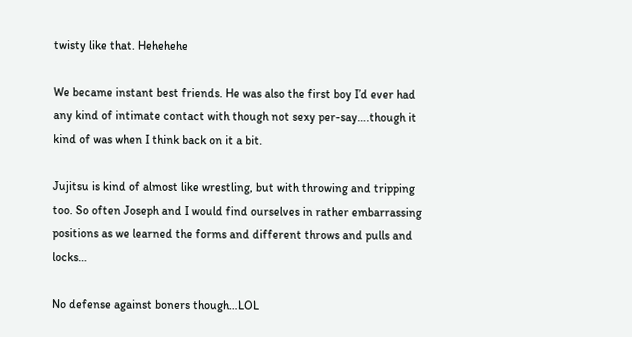twisty like that. Hehehehe

We became instant best friends. He was also the first boy I’d ever had any kind of intimate contact with though not sexy per-say….though it kind of was when I think back on it a bit.

Jujitsu is kind of almost like wrestling, but with throwing and tripping too. So often Joseph and I would find ourselves in rather embarrassing positions as we learned the forms and different throws and pulls and locks…

No defense against boners though…LOL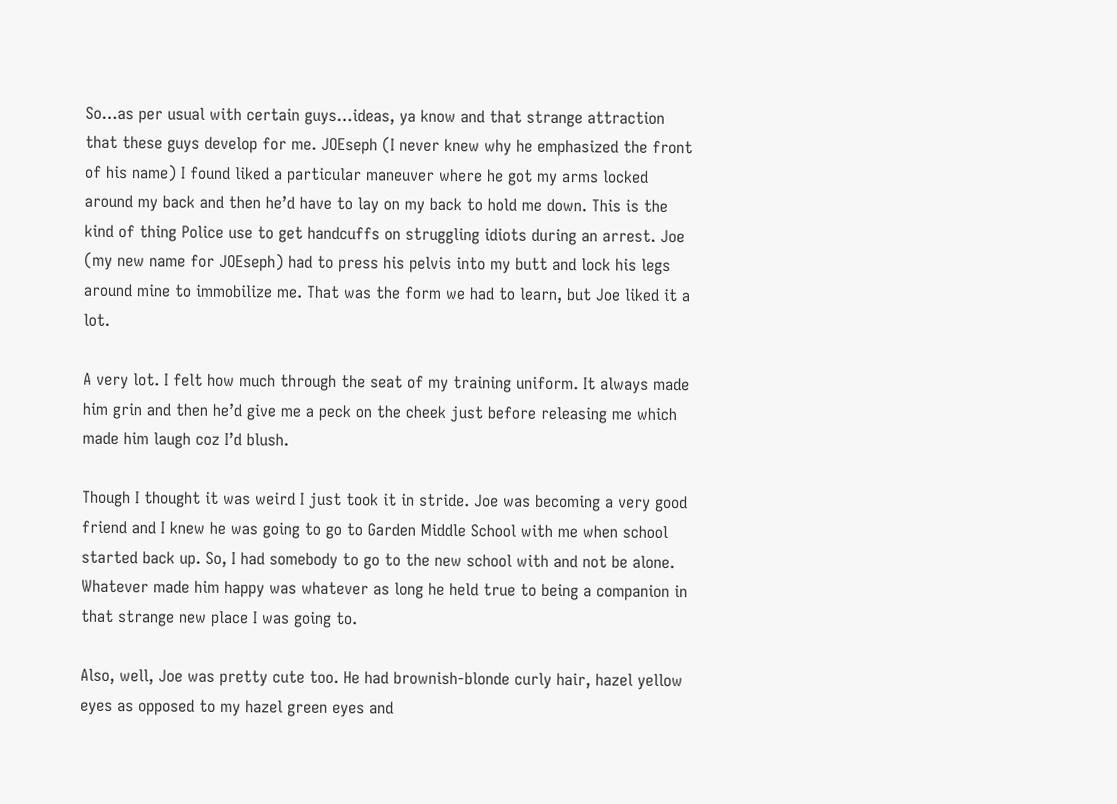So…as per usual with certain guys…ideas, ya know and that strange attraction that these guys develop for me. JOEseph (I never knew why he emphasized the front of his name) I found liked a particular maneuver where he got my arms locked around my back and then he’d have to lay on my back to hold me down. This is the kind of thing Police use to get handcuffs on struggling idiots during an arrest. Joe (my new name for JOEseph) had to press his pelvis into my butt and lock his legs around mine to immobilize me. That was the form we had to learn, but Joe liked it a lot.

A very lot. I felt how much through the seat of my training uniform. It always made him grin and then he’d give me a peck on the cheek just before releasing me which made him laugh coz I’d blush.

Though I thought it was weird I just took it in stride. Joe was becoming a very good friend and I knew he was going to go to Garden Middle School with me when school started back up. So, I had somebody to go to the new school with and not be alone. Whatever made him happy was whatever as long he held true to being a companion in that strange new place I was going to.

Also, well, Joe was pretty cute too. He had brownish-blonde curly hair, hazel yellow eyes as opposed to my hazel green eyes and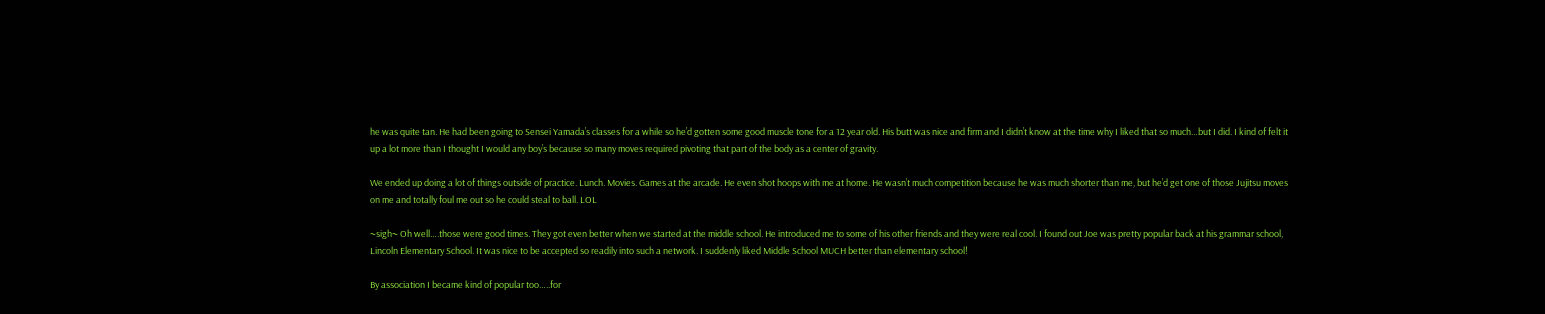he was quite tan. He had been going to Sensei Yamada’s classes for a while so he’d gotten some good muscle tone for a 12 year old. His butt was nice and firm and I didn’t know at the time why I liked that so much…but I did. I kind of felt it up a lot more than I thought I would any boy’s because so many moves required pivoting that part of the body as a center of gravity.

We ended up doing a lot of things outside of practice. Lunch. Movies. Games at the arcade. He even shot hoops with me at home. He wasn’t much competition because he was much shorter than me, but he’d get one of those Jujitsu moves on me and totally foul me out so he could steal to ball. LOL

~sigh~ Oh well….those were good times. They got even better when we started at the middle school. He introduced me to some of his other friends and they were real cool. I found out Joe was pretty popular back at his grammar school, Lincoln Elementary School. It was nice to be accepted so readily into such a network. I suddenly liked Middle School MUCH better than elementary school!

By association I became kind of popular too…..for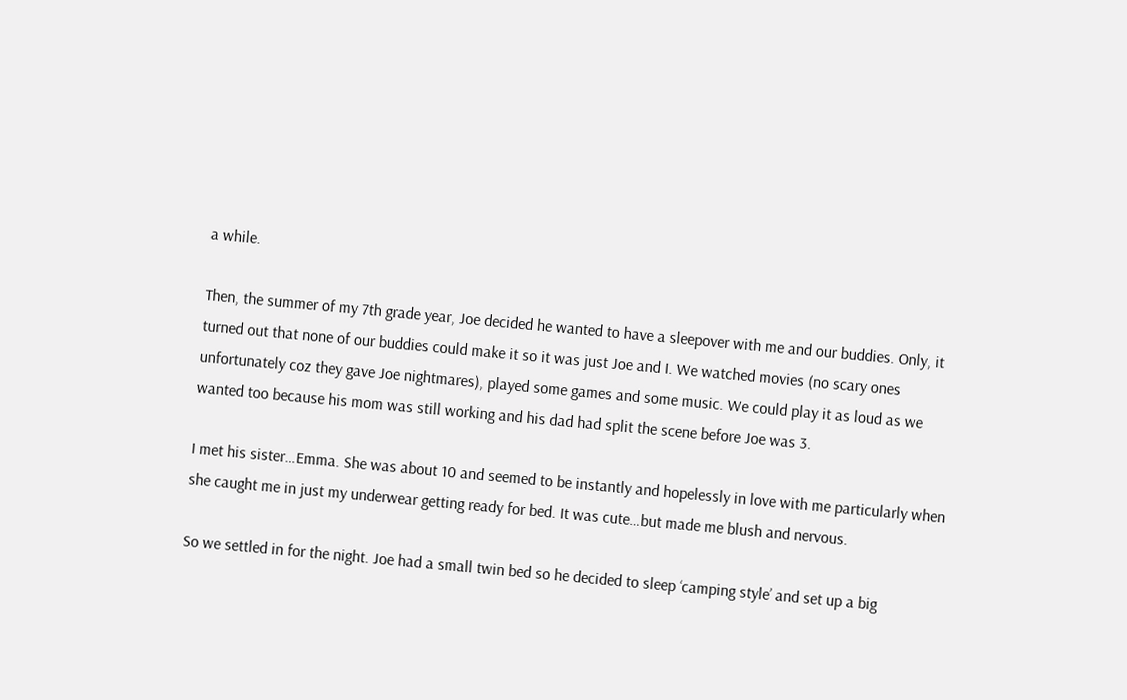a while.

Then, the summer of my 7th grade year, Joe decided he wanted to have a sleepover with me and our buddies. Only, it turned out that none of our buddies could make it so it was just Joe and I. We watched movies (no scary ones unfortunately coz they gave Joe nightmares), played some games and some music. We could play it as loud as we wanted too because his mom was still working and his dad had split the scene before Joe was 3.

I met his sister…Emma. She was about 10 and seemed to be instantly and hopelessly in love with me particularly when she caught me in just my underwear getting ready for bed. It was cute…but made me blush and nervous.

So we settled in for the night. Joe had a small twin bed so he decided to sleep ‘camping style’ and set up a big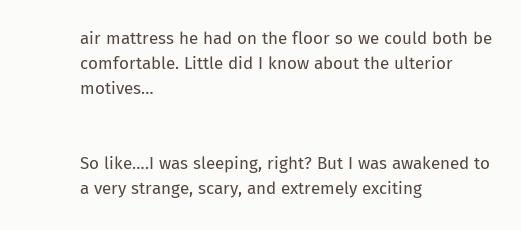air mattress he had on the floor so we could both be comfortable. Little did I know about the ulterior motives…


So like….I was sleeping, right? But I was awakened to a very strange, scary, and extremely exciting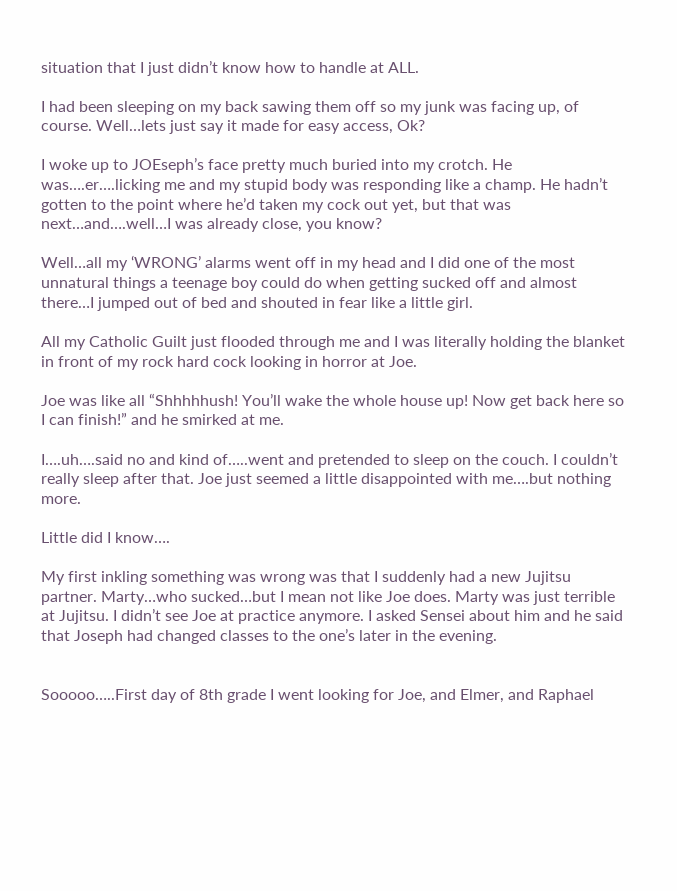situation that I just didn’t know how to handle at ALL.

I had been sleeping on my back sawing them off so my junk was facing up, of course. Well…lets just say it made for easy access, Ok?

I woke up to JOEseph’s face pretty much buried into my crotch. He was….er….licking me and my stupid body was responding like a champ. He hadn’t gotten to the point where he’d taken my cock out yet, but that was next…and….well…I was already close, you know?

Well…all my ‘WRONG’ alarms went off in my head and I did one of the most unnatural things a teenage boy could do when getting sucked off and almost there…I jumped out of bed and shouted in fear like a little girl.

All my Catholic Guilt just flooded through me and I was literally holding the blanket in front of my rock hard cock looking in horror at Joe.

Joe was like all “Shhhhhush! You’ll wake the whole house up! Now get back here so I can finish!” and he smirked at me.

I….uh….said no and kind of…..went and pretended to sleep on the couch. I couldn’t really sleep after that. Joe just seemed a little disappointed with me….but nothing more.

Little did I know….

My first inkling something was wrong was that I suddenly had a new Jujitsu partner. Marty…who sucked…but I mean not like Joe does. Marty was just terrible at Jujitsu. I didn’t see Joe at practice anymore. I asked Sensei about him and he said that Joseph had changed classes to the one’s later in the evening.


Sooooo…..First day of 8th grade I went looking for Joe, and Elmer, and Raphael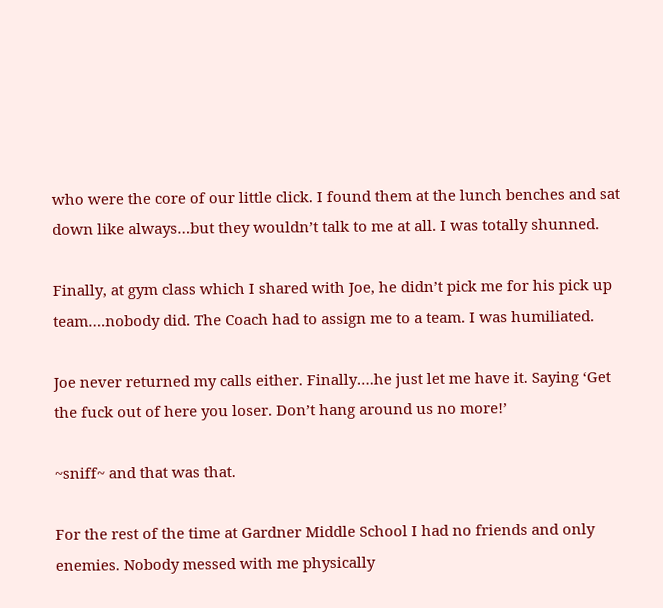who were the core of our little click. I found them at the lunch benches and sat down like always…but they wouldn’t talk to me at all. I was totally shunned.

Finally, at gym class which I shared with Joe, he didn’t pick me for his pick up team….nobody did. The Coach had to assign me to a team. I was humiliated.

Joe never returned my calls either. Finally….he just let me have it. Saying ‘Get the fuck out of here you loser. Don’t hang around us no more!’

~sniff~ and that was that.

For the rest of the time at Gardner Middle School I had no friends and only enemies. Nobody messed with me physically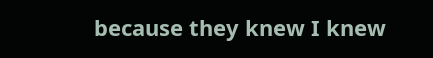because they knew I knew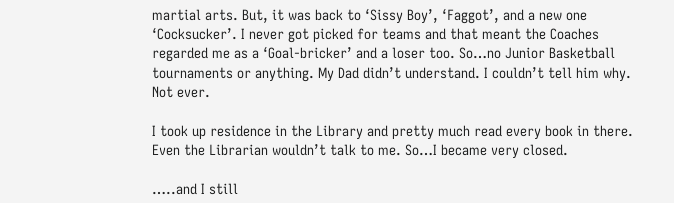martial arts. But, it was back to ‘Sissy Boy’, ‘Faggot’, and a new one ‘Cocksucker’. I never got picked for teams and that meant the Coaches regarded me as a ‘Goal-bricker’ and a loser too. So…no Junior Basketball tournaments or anything. My Dad didn’t understand. I couldn’t tell him why. Not ever.

I took up residence in the Library and pretty much read every book in there. Even the Librarian wouldn’t talk to me. So…I became very closed.

…..and I still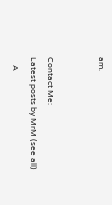am.


Contact Me:
Latest posts by MrM (see all)
    A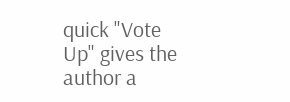quick "Vote Up" gives the author a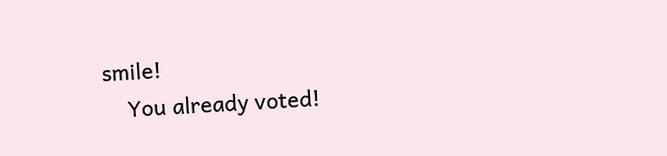smile!
    You already voted!